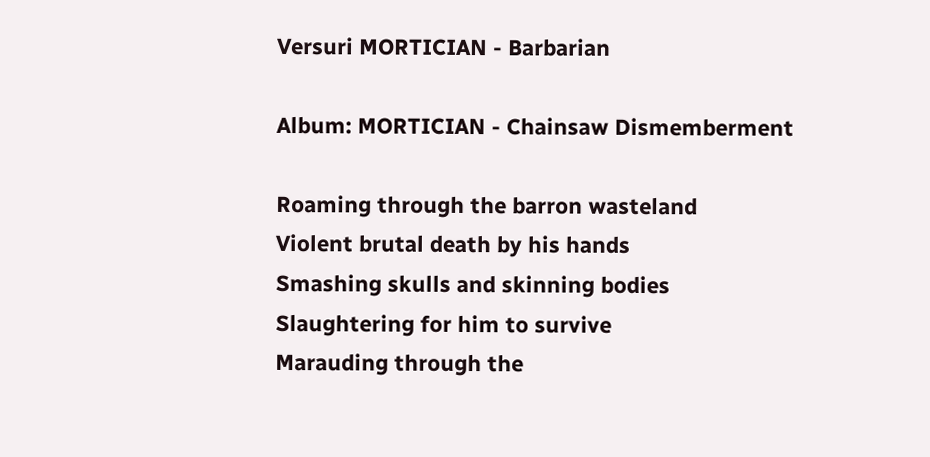Versuri MORTICIAN - Barbarian

Album: MORTICIAN - Chainsaw Dismemberment

Roaming through the barron wasteland
Violent brutal death by his hands
Smashing skulls and skinning bodies
Slaughtering for him to survive
Marauding through the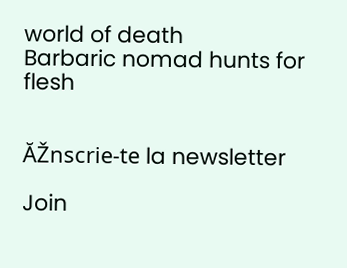world of death
Barbaric nomad hunts for flesh


ĂŽnscrie-te la newsletter

Join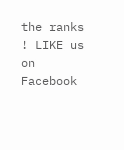the ranks ! LIKE us on Facebook